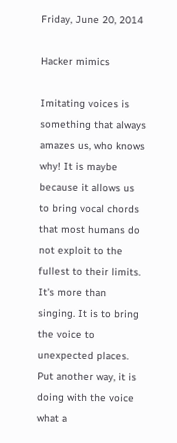Friday, June 20, 2014

Hacker mimics

Imitating voices is something that always amazes us, who knows why! It is maybe because it allows us to bring vocal chords that most humans do not exploit to the fullest to their limits. It's more than singing. It is to bring the voice to unexpected places. Put another way, it is doing with the voice what a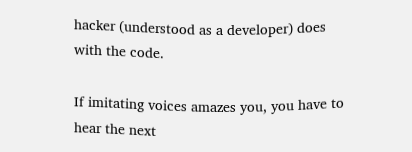hacker (understood as a developer) does with the code.

If imitating voices amazes you, you have to hear the next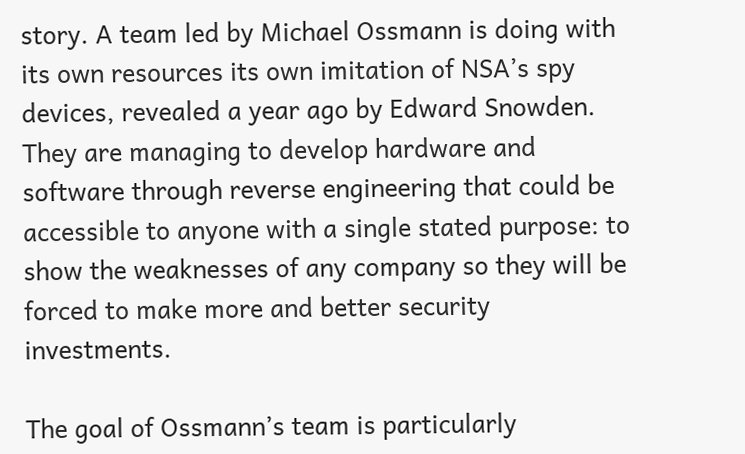story. A team led by Michael Ossmann is doing with its own resources its own imitation of NSA’s spy devices, revealed a year ago by Edward Snowden. They are managing to develop hardware and software through reverse engineering that could be accessible to anyone with a single stated purpose: to show the weaknesses of any company so they will be forced to make more and better security investments.

The goal of Ossmann’s team is particularly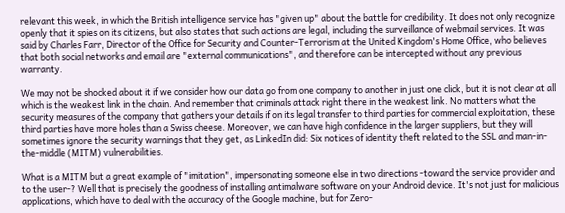relevant this week, in which the British intelligence service has "given up" about the battle for credibility. It does not only recognize openly that it spies on its citizens, but also states that such actions are legal, including the surveillance of webmail services. It was said by Charles Farr, Director of the Office for Security and Counter-Terrorism at the United Kingdom's Home Office, who believes that both social networks and email are "external communications", and therefore can be intercepted without any previous warranty.

We may not be shocked about it if we consider how our data go from one company to another in just one click, but it is not clear at all which is the weakest link in the chain. And remember that criminals attack right there in the weakest link. No matters what the security measures of the company that gathers your details if on its legal transfer to third parties for commercial exploitation, these third parties have more holes than a Swiss cheese. Moreover, we can have high confidence in the larger suppliers, but they will sometimes ignore the security warnings that they get, as LinkedIn did: Six notices of identity theft related to the SSL and man-in-the-middle (MITM) vulnerabilities.

What is a MITM but a great example of "imitation", impersonating someone else in two directions -toward the service provider and to the user-? Well that is precisely the goodness of installing antimalware software on your Android device. It's not just for malicious applications, which have to deal with the accuracy of the Google machine, but for Zero-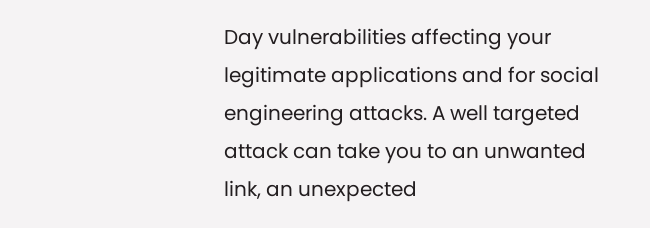Day vulnerabilities affecting your legitimate applications and for social engineering attacks. A well targeted attack can take you to an unwanted link, an unexpected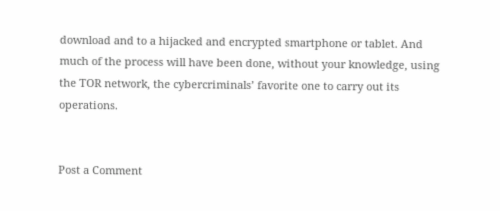download and to a hijacked and encrypted smartphone or tablet. And much of the process will have been done, without your knowledge, using the TOR network, the cybercriminals’ favorite one to carry out its operations.


Post a Comment